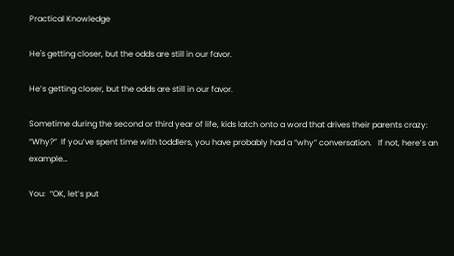Practical Knowledge

He's getting closer, but the odds are still in our favor.

He’s getting closer, but the odds are still in our favor.

Sometime during the second or third year of life, kids latch onto a word that drives their parents crazy:  “Why?”  If you’ve spent time with toddlers, you have probably had a “why” conversation.   If not, here’s an example…

You:  “OK, let’s put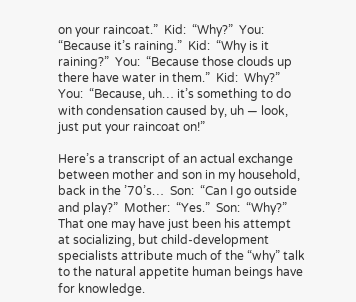on your raincoat.”  Kid:  “Why?”  You:  “Because it’s raining.”  Kid:  “Why is it raining?”  You:  “Because those clouds up there have water in them.”  Kid:  Why?”  You:  “Because, uh… it’s something to do with condensation caused by, uh — look, just put your raincoat on!”

Here’s a transcript of an actual exchange between mother and son in my household, back in the ’70’s…  Son:  “Can I go outside and play?”  Mother:  “Yes.”  Son:  “Why?”  That one may have just been his attempt at socializing, but child-development specialists attribute much of the “why” talk to the natural appetite human beings have for knowledge.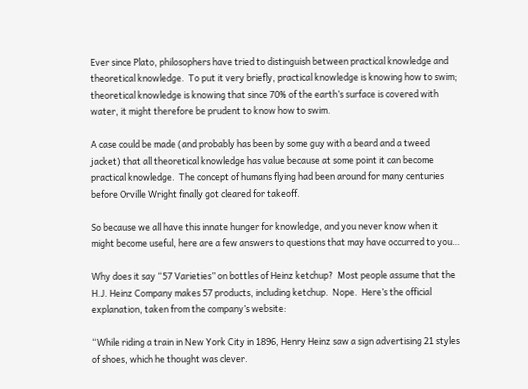Ever since Plato, philosophers have tried to distinguish between practical knowledge and theoretical knowledge.  To put it very briefly, practical knowledge is knowing how to swim; theoretical knowledge is knowing that since 70% of the earth’s surface is covered with water, it might therefore be prudent to know how to swim.

A case could be made (and probably has been by some guy with a beard and a tweed jacket) that all theoretical knowledge has value because at some point it can become practical knowledge.  The concept of humans flying had been around for many centuries before Orville Wright finally got cleared for takeoff.

So because we all have this innate hunger for knowledge, and you never know when it might become useful, here are a few answers to questions that may have occurred to you…

Why does it say “57 Varieties” on bottles of Heinz ketchup?  Most people assume that the H.J. Heinz Company makes 57 products, including ketchup.  Nope.  Here’s the official explanation, taken from the company’s website:

“While riding a train in New York City in 1896, Henry Heinz saw a sign advertising 21 styles of shoes, which he thought was clever.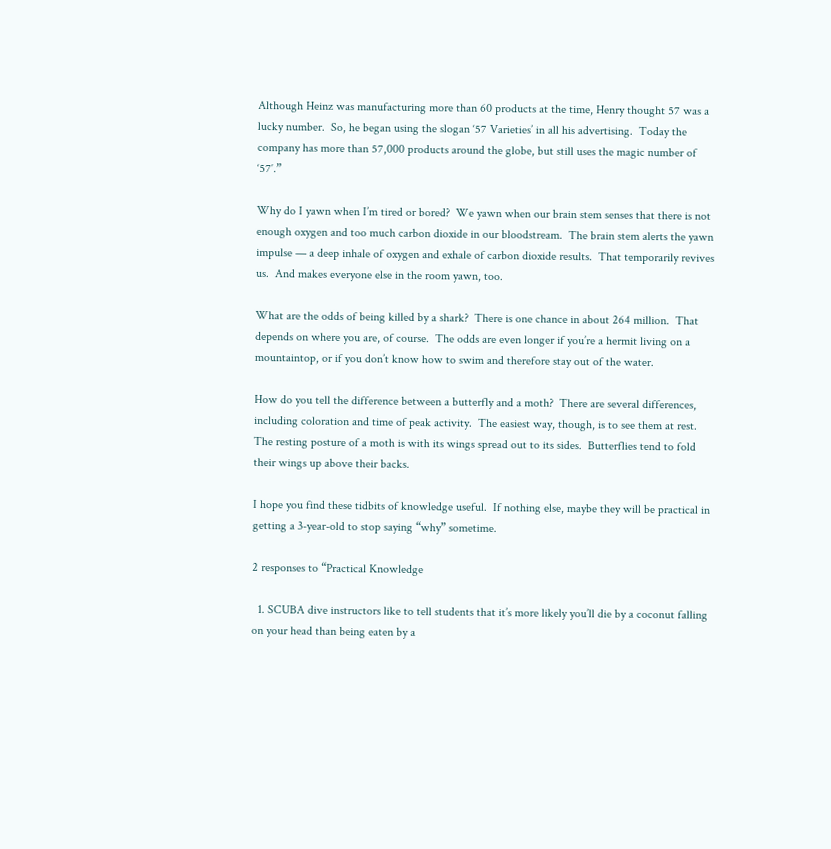Although Heinz was manufacturing more than 60 products at the time, Henry thought 57 was a lucky number.  So, he began using the slogan ‘57 Varieties’ in all his advertising.  Today the company has more than 57,000 products around the globe, but still uses the magic number of ‘57′.”

Why do I yawn when I’m tired or bored?  We yawn when our brain stem senses that there is not enough oxygen and too much carbon dioxide in our bloodstream.  The brain stem alerts the yawn impulse — a deep inhale of oxygen and exhale of carbon dioxide results.  That temporarily revives us.  And makes everyone else in the room yawn, too.

What are the odds of being killed by a shark?  There is one chance in about 264 million.  That depends on where you are, of course.  The odds are even longer if you’re a hermit living on a mountaintop, or if you don’t know how to swim and therefore stay out of the water.

How do you tell the difference between a butterfly and a moth?  There are several differences, including coloration and time of peak activity.  The easiest way, though, is to see them at rest.  The resting posture of a moth is with its wings spread out to its sides.  Butterflies tend to fold their wings up above their backs.

I hope you find these tidbits of knowledge useful.  If nothing else, maybe they will be practical in getting a 3-year-old to stop saying “why” sometime.

2 responses to “Practical Knowledge

  1. SCUBA dive instructors like to tell students that it’s more likely you’ll die by a coconut falling on your head than being eaten by a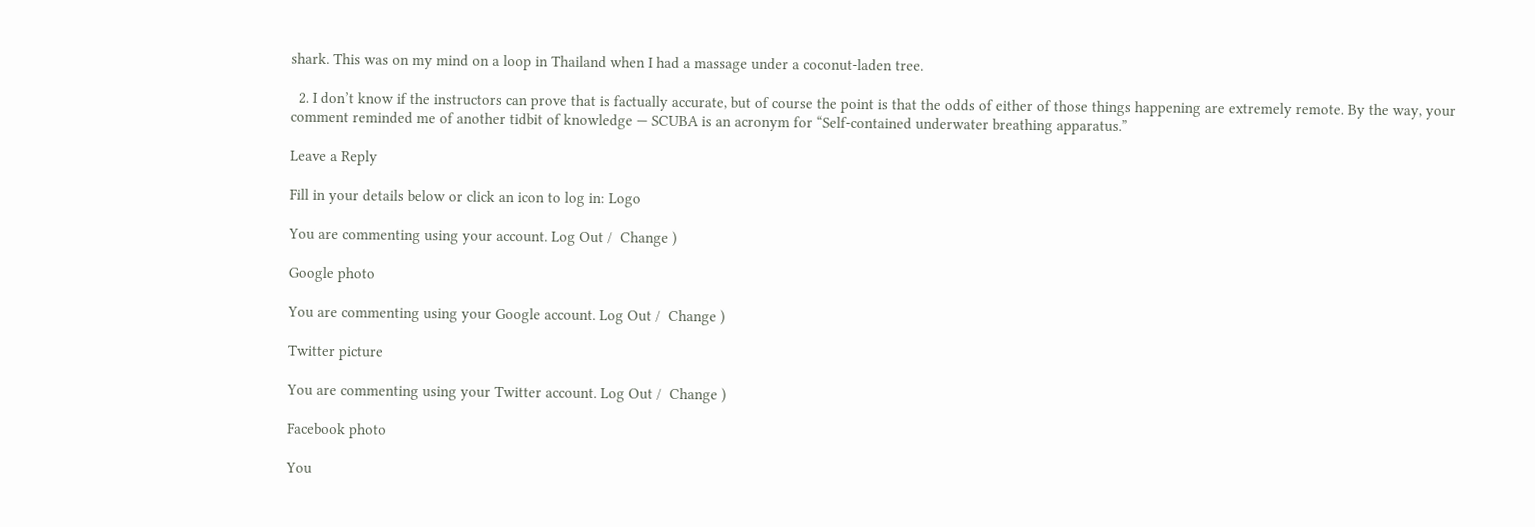shark. This was on my mind on a loop in Thailand when I had a massage under a coconut-laden tree.

  2. I don’t know if the instructors can prove that is factually accurate, but of course the point is that the odds of either of those things happening are extremely remote. By the way, your comment reminded me of another tidbit of knowledge — SCUBA is an acronym for “Self-contained underwater breathing apparatus.”

Leave a Reply

Fill in your details below or click an icon to log in: Logo

You are commenting using your account. Log Out /  Change )

Google photo

You are commenting using your Google account. Log Out /  Change )

Twitter picture

You are commenting using your Twitter account. Log Out /  Change )

Facebook photo

You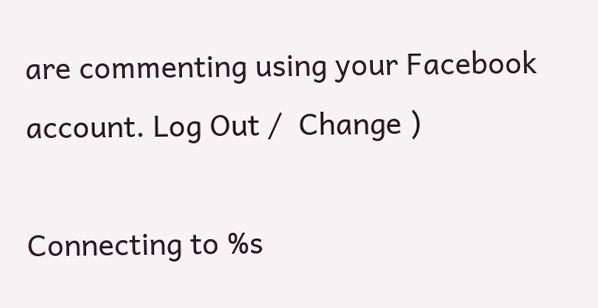are commenting using your Facebook account. Log Out /  Change )

Connecting to %s